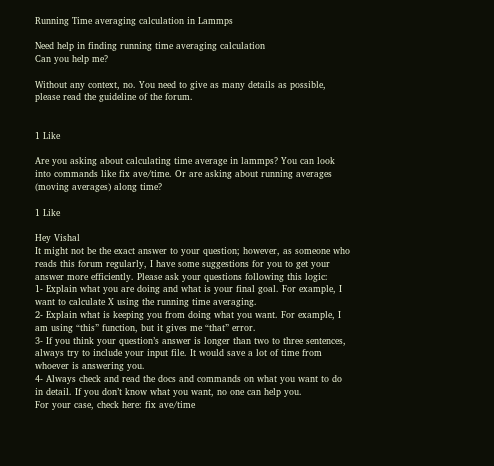Running Time averaging calculation in Lammps

Need help in finding running time averaging calculation
Can you help me?

Without any context, no. You need to give as many details as possible, please read the guideline of the forum.


1 Like

Are you asking about calculating time average in lammps? You can look into commands like fix ave/time. Or are asking about running averages (moving averages) along time?

1 Like

Hey Vishal
It might not be the exact answer to your question; however, as someone who reads this forum regularly, I have some suggestions for you to get your answer more efficiently. Please ask your questions following this logic:
1- Explain what you are doing and what is your final goal. For example, I want to calculate X using the running time averaging.
2- Explain what is keeping you from doing what you want. For example, I am using “this” function, but it gives me “that” error.
3- If you think your question’s answer is longer than two to three sentences, always try to include your input file. It would save a lot of time from whoever is answering you.
4- Always check and read the docs and commands on what you want to do in detail. If you don’t know what you want, no one can help you.
For your case, check here: fix ave/time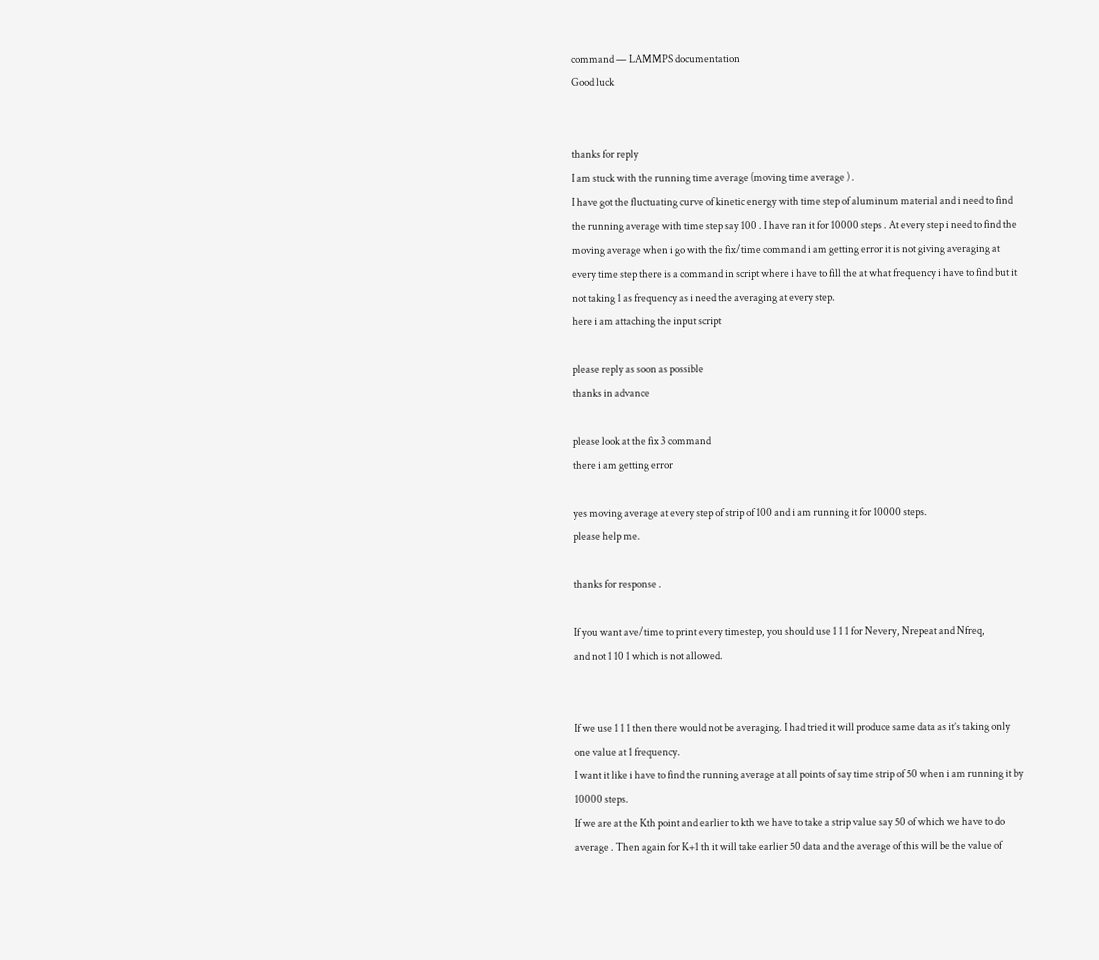command — LAMMPS documentation
Good luck


thanks for reply
I am stuck with the running time average (moving time average ) .
I have got the fluctuating curve of kinetic energy with time step of aluminum material and i need to find the running average with time step say 100 . I have ran it for 10000 steps . At every step i need to find the moving average when i go with the fix/time command i am getting error it is not giving averaging at every time step there is a command in script where i have to fill the at what frequency i have to find but it not taking 1 as frequency as i need the averaging at every step.
here i am attaching the input script

please reply as soon as possible
thanks in advance

please look at the fix 3 command
there i am getting error

yes moving average at every step of strip of 100 and i am running it for 10000 steps.
please help me.

thanks for response .

If you want ave/time to print every timestep, you should use 1 1 1 for Nevery, Nrepeat and Nfreq,
and not 1 10 1 which is not allowed.


If we use 1 1 1 then there would not be averaging. I had tried it will produce same data as it’s taking only one value at 1 frequency.
I want it like i have to find the running average at all points of say time strip of 50 when i am running it by 10000 steps.
If we are at the Kth point and earlier to kth we have to take a strip value say 50 of which we have to do average . Then again for K+1 th it will take earlier 50 data and the average of this will be the value of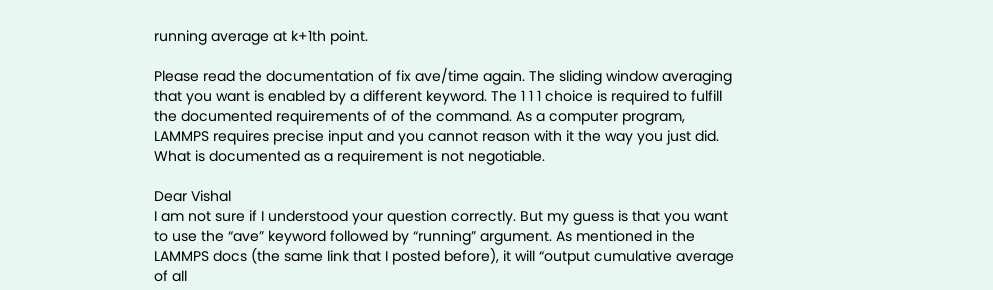running average at k+1th point.

Please read the documentation of fix ave/time again. The sliding window averaging that you want is enabled by a different keyword. The 1 1 1 choice is required to fulfill the documented requirements of of the command. As a computer program, LAMMPS requires precise input and you cannot reason with it the way you just did. What is documented as a requirement is not negotiable.

Dear Vishal
I am not sure if I understood your question correctly. But my guess is that you want to use the “ave” keyword followed by “running” argument. As mentioned in the LAMMPS docs (the same link that I posted before), it will “output cumulative average of all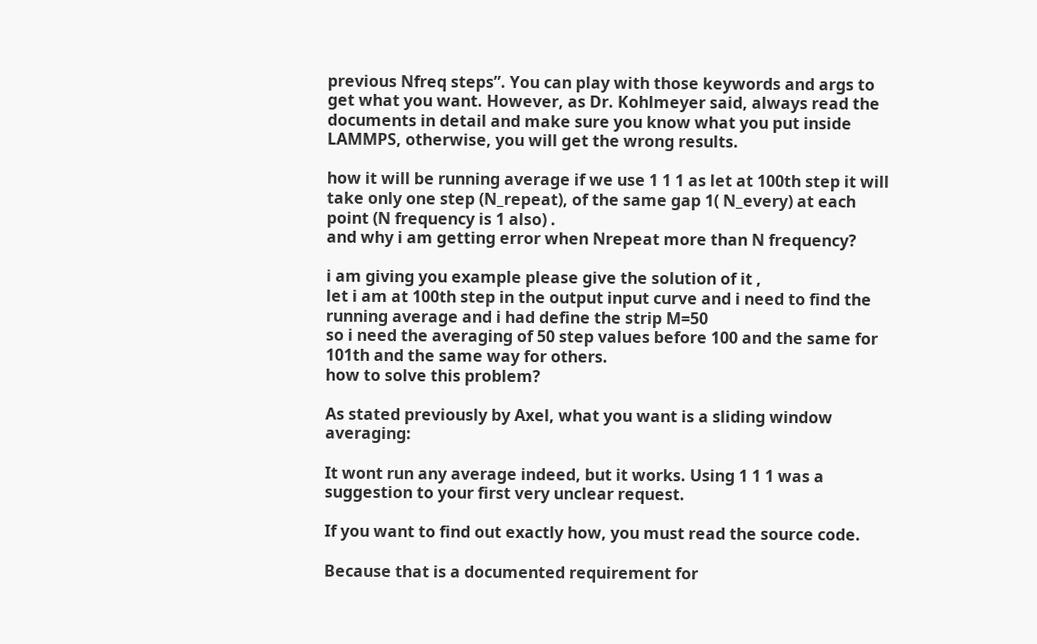previous Nfreq steps”. You can play with those keywords and args to get what you want. However, as Dr. Kohlmeyer said, always read the documents in detail and make sure you know what you put inside LAMMPS, otherwise, you will get the wrong results.

how it will be running average if we use 1 1 1 as let at 100th step it will take only one step (N_repeat), of the same gap 1( N_every) at each point (N frequency is 1 also) .
and why i am getting error when Nrepeat more than N frequency?

i am giving you example please give the solution of it ,
let i am at 100th step in the output input curve and i need to find the running average and i had define the strip M=50
so i need the averaging of 50 step values before 100 and the same for 101th and the same way for others.
how to solve this problem?

As stated previously by Axel, what you want is a sliding window averaging:

It wont run any average indeed, but it works. Using 1 1 1 was a suggestion to your first very unclear request.

If you want to find out exactly how, you must read the source code.

Because that is a documented requirement for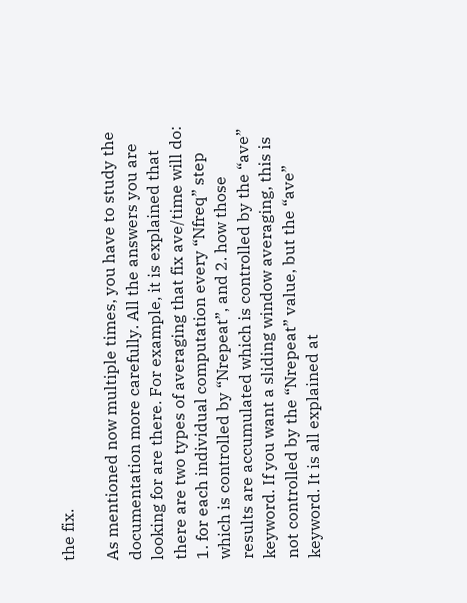the fix.

As mentioned now multiple times, you have to study the documentation more carefully. All the answers you are looking for are there. For example, it is explained that there are two types of averaging that fix ave/time will do: 1. for each individual computation every “Nfreq” step which is controlled by “Nrepeat”, and 2. how those results are accumulated which is controlled by the “ave” keyword. If you want a sliding window averaging, this is not controlled by the “Nrepeat” value, but the “ave” keyword. It is all explained at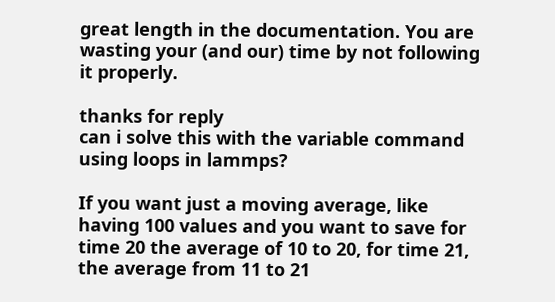great length in the documentation. You are wasting your (and our) time by not following it properly.

thanks for reply
can i solve this with the variable command using loops in lammps?

If you want just a moving average, like having 100 values and you want to save for time 20 the average of 10 to 20, for time 21, the average from 11 to 21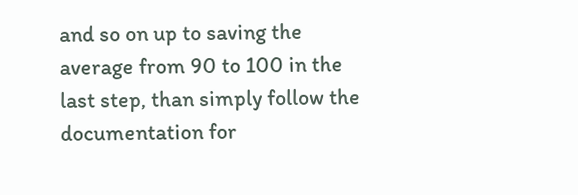and so on up to saving the average from 90 to 100 in the last step, than simply follow the documentation for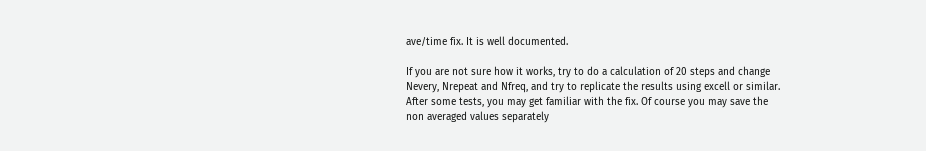ave/time fix. It is well documented.

If you are not sure how it works, try to do a calculation of 20 steps and change Nevery, Nrepeat and Nfreq, and try to replicate the results using excell or similar. After some tests, you may get familiar with the fix. Of course you may save the non averaged values separately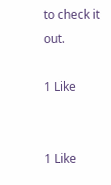to check it out.

1 Like


1 Like